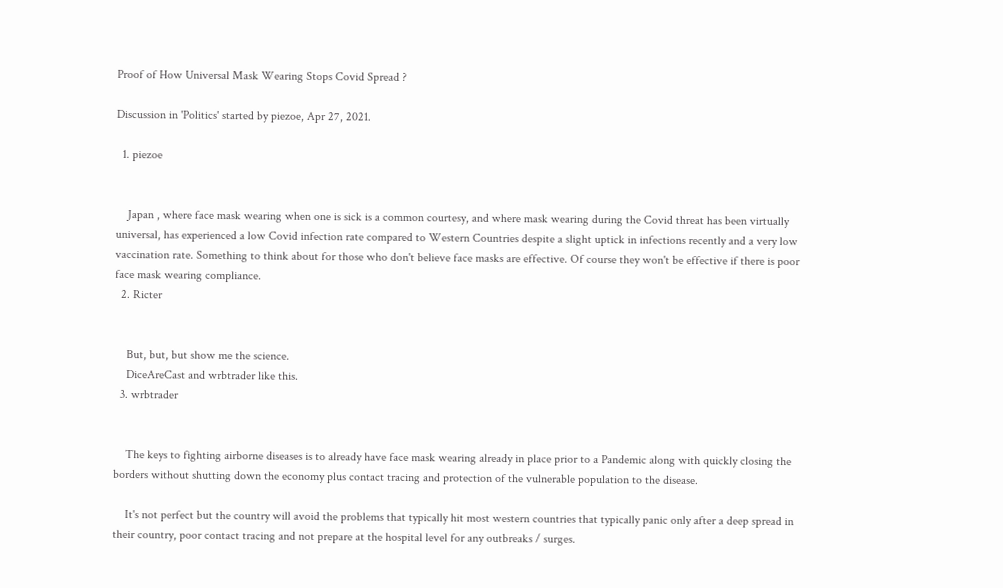Proof of How Universal Mask Wearing Stops Covid Spread ?

Discussion in 'Politics' started by piezoe, Apr 27, 2021.

  1. piezoe


    Japan , where face mask wearing when one is sick is a common courtesy, and where mask wearing during the Covid threat has been virtually universal, has experienced a low Covid infection rate compared to Western Countries despite a slight uptick in infections recently and a very low vaccination rate. Something to think about for those who don't believe face masks are effective. Of course they won't be effective if there is poor face mask wearing compliance.
  2. Ricter


    But, but, but show me the science.
    DiceAreCast and wrbtrader like this.
  3. wrbtrader


    The keys to fighting airborne diseases is to already have face mask wearing already in place prior to a Pandemic along with quickly closing the borders without shutting down the economy plus contact tracing and protection of the vulnerable population to the disease.

    It's not perfect but the country will avoid the problems that typically hit most western countries that typically panic only after a deep spread in their country, poor contact tracing and not prepare at the hospital level for any outbreaks / surges.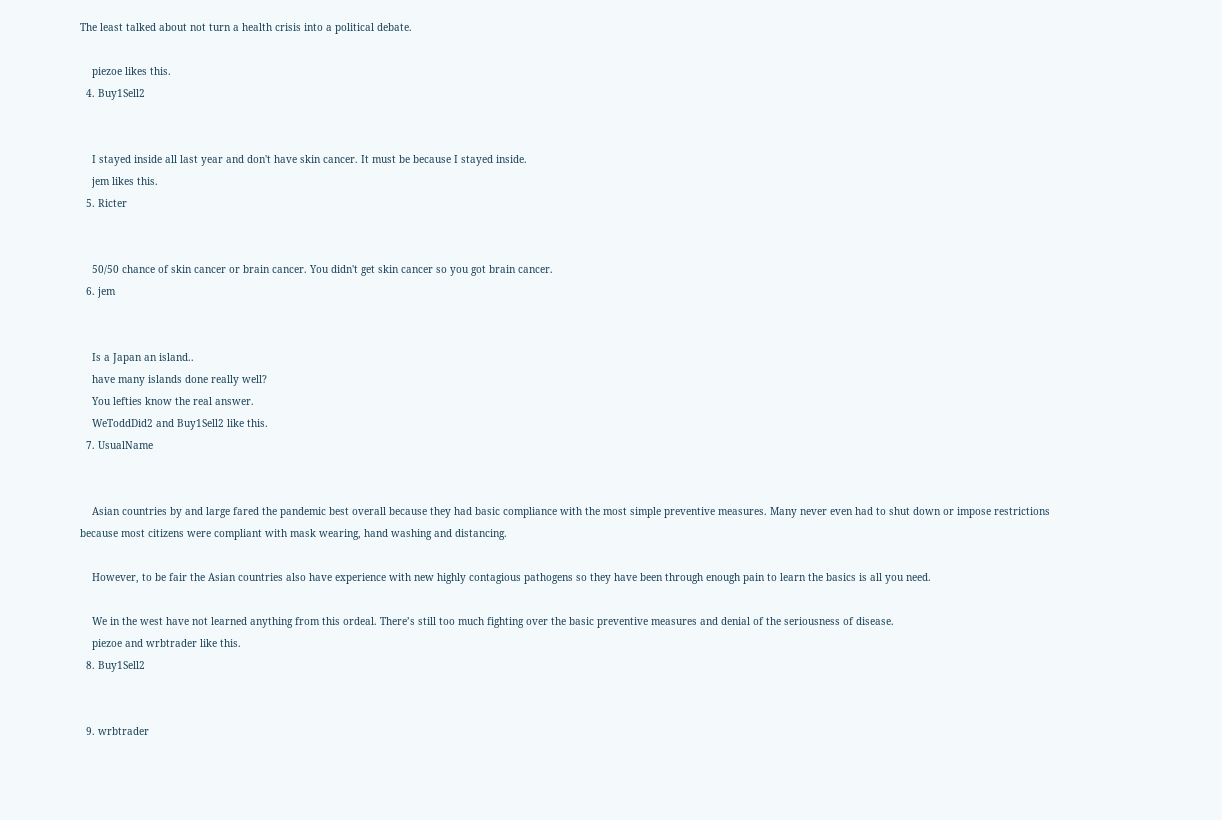The least talked about not turn a health crisis into a political debate.

    piezoe likes this.
  4. Buy1Sell2


    I stayed inside all last year and don't have skin cancer. It must be because I stayed inside.
    jem likes this.
  5. Ricter


    50/50 chance of skin cancer or brain cancer. You didn't get skin cancer so you got brain cancer.
  6. jem


    Is a Japan an island..
    have many islands done really well?
    You lefties know the real answer.
    WeToddDid2 and Buy1Sell2 like this.
  7. UsualName


    Asian countries by and large fared the pandemic best overall because they had basic compliance with the most simple preventive measures. Many never even had to shut down or impose restrictions because most citizens were compliant with mask wearing, hand washing and distancing.

    However, to be fair the Asian countries also have experience with new highly contagious pathogens so they have been through enough pain to learn the basics is all you need.

    We in the west have not learned anything from this ordeal. There’s still too much fighting over the basic preventive measures and denial of the seriousness of disease.
    piezoe and wrbtrader like this.
  8. Buy1Sell2


  9. wrbtrader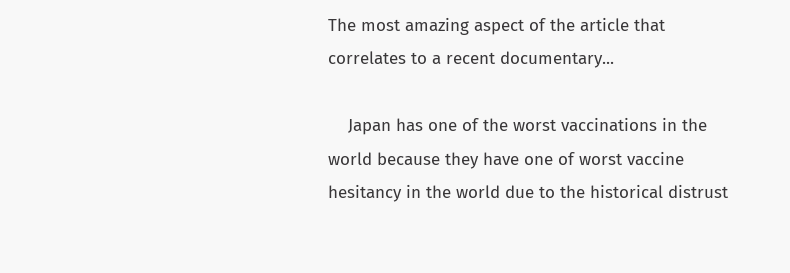The most amazing aspect of the article that correlates to a recent documentary...

    Japan has one of the worst vaccinations in the world because they have one of worst vaccine hesitancy in the world due to the historical distrust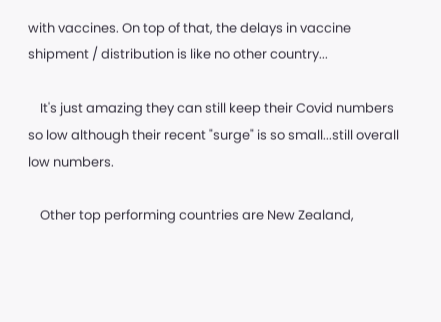with vaccines. On top of that, the delays in vaccine shipment / distribution is like no other country...

    It's just amazing they can still keep their Covid numbers so low although their recent "surge" is so small...still overall low numbers.

    Other top performing countries are New Zealand,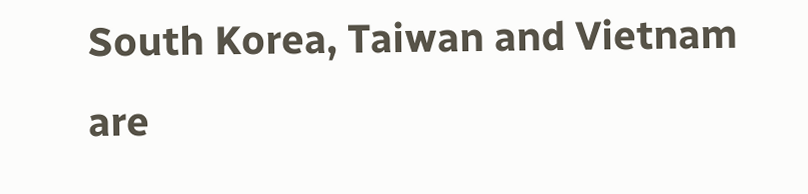South Korea, Taiwan and Vietnam are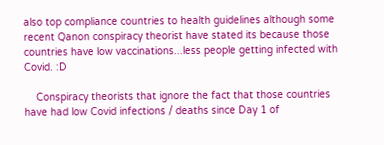also top compliance countries to health guidelines although some recent Qanon conspiracy theorist have stated its because those countries have low vaccinations...less people getting infected with Covid. :D

    Conspiracy theorists that ignore the fact that those countries have had low Covid infections / deaths since Day 1 of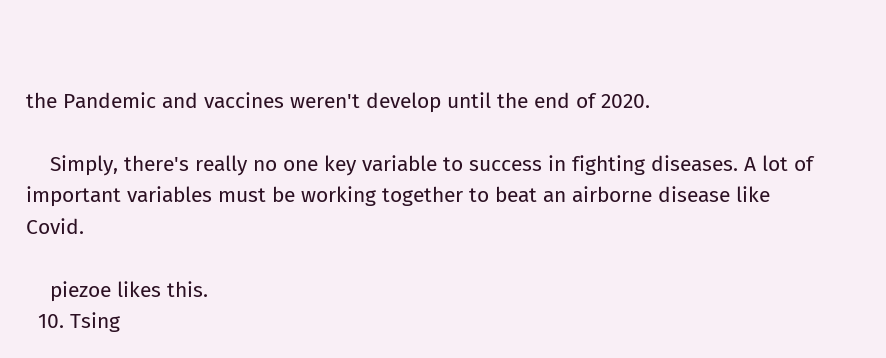the Pandemic and vaccines weren't develop until the end of 2020.

    Simply, there's really no one key variable to success in fighting diseases. A lot of important variables must be working together to beat an airborne disease like Covid.

    piezoe likes this.
  10. Tsing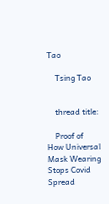Tao

    Tsing Tao


    thread title:

    Proof of How Universal Mask Wearing Stops Covid Spread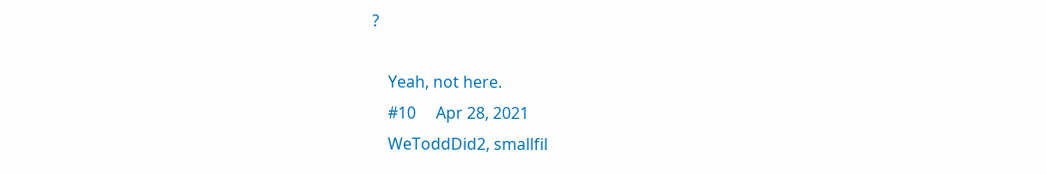?

    Yeah, not here.
    #10     Apr 28, 2021
    WeToddDid2, smallfil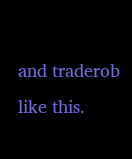and traderob like this.